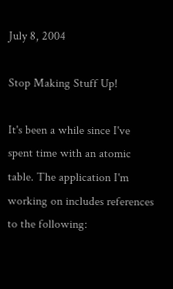July 8, 2004

Stop Making Stuff Up!

It's been a while since I've spent time with an atomic table. The application I'm working on includes references to the following: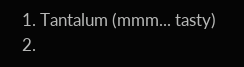1. Tantalum (mmm... tasty)
2.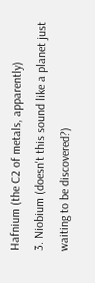Hafnium (the C2 of metals, apparently)
3. Niobium (doesn't this sound like a planet just waiting to be discovered?)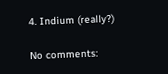4. Indium (really?)

No comments: